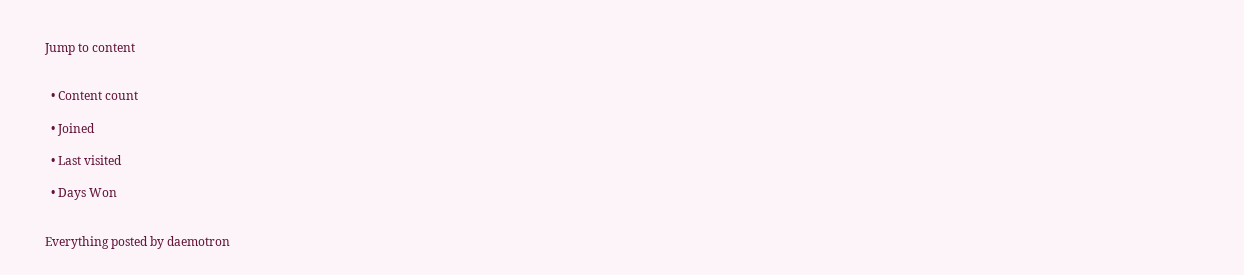Jump to content


  • Content count

  • Joined

  • Last visited

  • Days Won


Everything posted by daemotron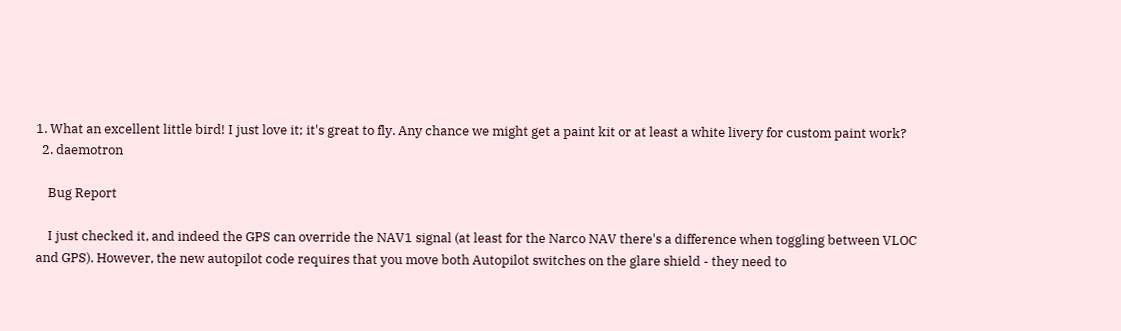1. What an excellent little bird! I just love it; it's great to fly. Any chance we might get a paint kit or at least a white livery for custom paint work?
  2. daemotron

    Bug Report

    I just checked it, and indeed the GPS can override the NAV1 signal (at least for the Narco NAV there's a difference when toggling between VLOC and GPS). However, the new autopilot code requires that you move both Autopilot switches on the glare shield - they need to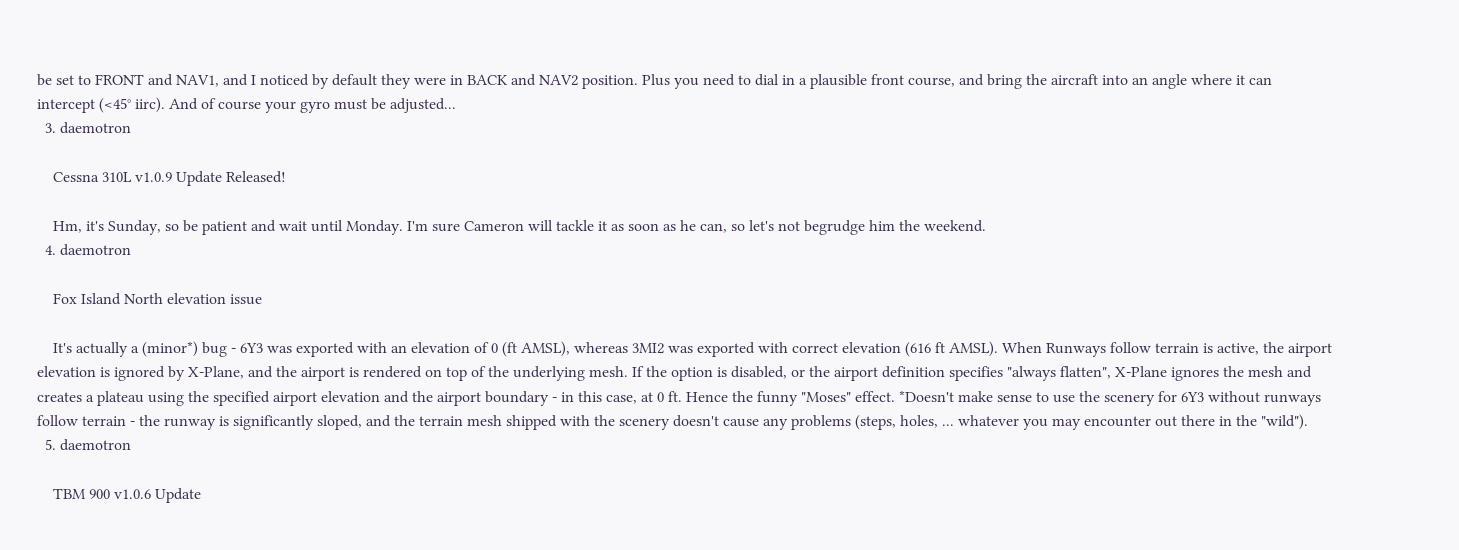be set to FRONT and NAV1, and I noticed by default they were in BACK and NAV2 position. Plus you need to dial in a plausible front course, and bring the aircraft into an angle where it can intercept (<45° iirc). And of course your gyro must be adjusted...
  3. daemotron

    Cessna 310L v1.0.9 Update Released!

    Hm, it's Sunday, so be patient and wait until Monday. I'm sure Cameron will tackle it as soon as he can, so let's not begrudge him the weekend.
  4. daemotron

    Fox Island North elevation issue

    It's actually a (minor*) bug - 6Y3 was exported with an elevation of 0 (ft AMSL), whereas 3MI2 was exported with correct elevation (616 ft AMSL). When Runways follow terrain is active, the airport elevation is ignored by X-Plane, and the airport is rendered on top of the underlying mesh. If the option is disabled, or the airport definition specifies "always flatten", X-Plane ignores the mesh and creates a plateau using the specified airport elevation and the airport boundary - in this case, at 0 ft. Hence the funny "Moses" effect. *Doesn't make sense to use the scenery for 6Y3 without runways follow terrain - the runway is significantly sloped, and the terrain mesh shipped with the scenery doesn't cause any problems (steps, holes, ... whatever you may encounter out there in the "wild").
  5. daemotron

    TBM 900 v1.0.6 Update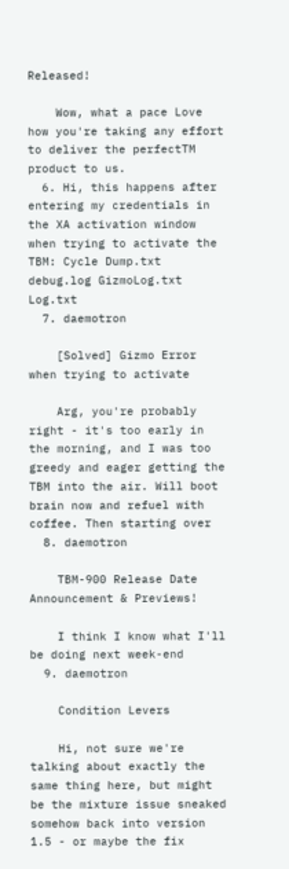Released!

    Wow, what a pace Love how you're taking any effort to deliver the perfectTM product to us.
  6. Hi, this happens after entering my credentials in the XA activation window when trying to activate the TBM: Cycle Dump.txt debug.log GizmoLog.txt Log.txt
  7. daemotron

    [Solved] Gizmo Error when trying to activate

    Arg, you're probably right - it's too early in the morning, and I was too greedy and eager getting the TBM into the air. Will boot brain now and refuel with coffee. Then starting over
  8. daemotron

    TBM-900 Release Date Announcement & Previews!

    I think I know what I'll be doing next week-end
  9. daemotron

    Condition Levers

    Hi, not sure we're talking about exactly the same thing here, but might be the mixture issue sneaked somehow back into version 1.5 - or maybe the fix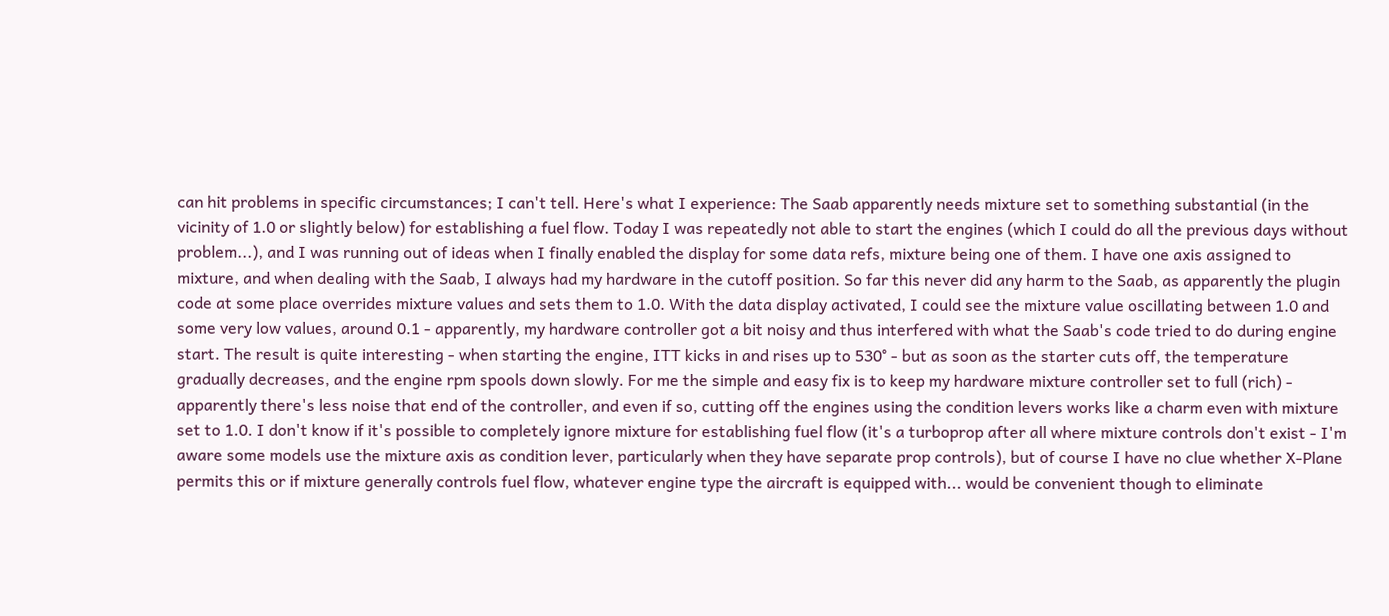can hit problems in specific circumstances; I can't tell. Here's what I experience: The Saab apparently needs mixture set to something substantial (in the vicinity of 1.0 or slightly below) for establishing a fuel flow. Today I was repeatedly not able to start the engines (which I could do all the previous days without problem...), and I was running out of ideas when I finally enabled the display for some data refs, mixture being one of them. I have one axis assigned to mixture, and when dealing with the Saab, I always had my hardware in the cutoff position. So far this never did any harm to the Saab, as apparently the plugin code at some place overrides mixture values and sets them to 1.0. With the data display activated, I could see the mixture value oscillating between 1.0 and some very low values, around 0.1 - apparently, my hardware controller got a bit noisy and thus interfered with what the Saab's code tried to do during engine start. The result is quite interesting - when starting the engine, ITT kicks in and rises up to 530° - but as soon as the starter cuts off, the temperature gradually decreases, and the engine rpm spools down slowly. For me the simple and easy fix is to keep my hardware mixture controller set to full (rich) - apparently there's less noise that end of the controller, and even if so, cutting off the engines using the condition levers works like a charm even with mixture set to 1.0. I don't know if it's possible to completely ignore mixture for establishing fuel flow (it's a turboprop after all where mixture controls don't exist - I'm aware some models use the mixture axis as condition lever, particularly when they have separate prop controls), but of course I have no clue whether X-Plane permits this or if mixture generally controls fuel flow, whatever engine type the aircraft is equipped with... would be convenient though to eliminate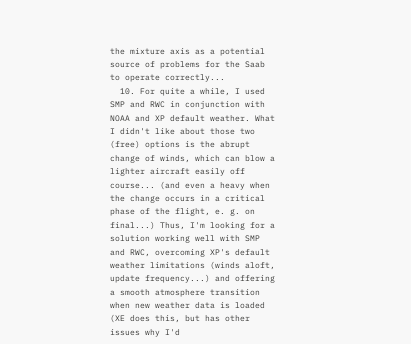the mixture axis as a potential source of problems for the Saab to operate correctly...
  10. For quite a while, I used SMP and RWC in conjunction with NOAA and XP default weather. What I didn't like about those two (free) options is the abrupt change of winds, which can blow a lighter aircraft easily off course... (and even a heavy when the change occurs in a critical phase of the flight, e. g. on final...) Thus, I'm looking for a solution working well with SMP and RWC, overcoming XP's default weather limitations (winds aloft, update frequency...) and offering a smooth atmosphere transition when new weather data is loaded (XE does this, but has other issues why I'd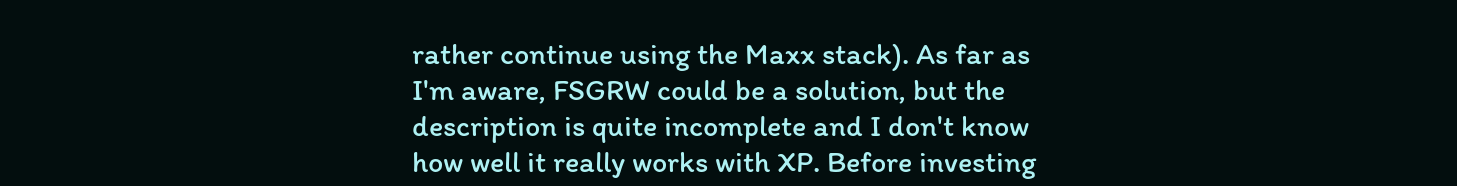rather continue using the Maxx stack). As far as I'm aware, FSGRW could be a solution, but the description is quite incomplete and I don't know how well it really works with XP. Before investing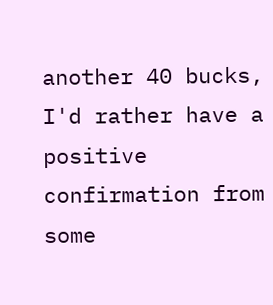another 40 bucks, I'd rather have a positive confirmation from some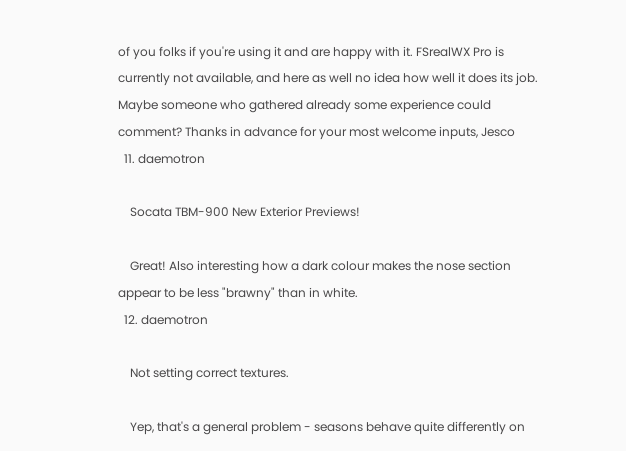of you folks if you're using it and are happy with it. FSrealWX Pro is currently not available, and here as well no idea how well it does its job. Maybe someone who gathered already some experience could comment? Thanks in advance for your most welcome inputs, Jesco
  11. daemotron

    Socata TBM-900 New Exterior Previews!

    Great! Also interesting how a dark colour makes the nose section appear to be less "brawny" than in white.
  12. daemotron

    Not setting correct textures.

    Yep, that's a general problem - seasons behave quite differently on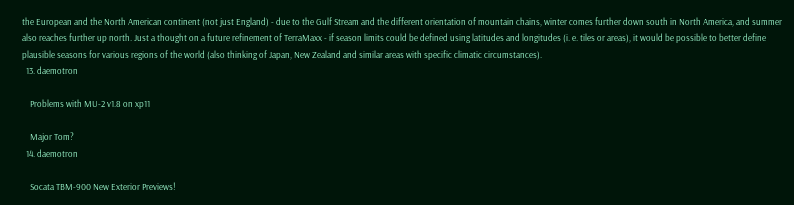the European and the North American continent (not just England) - due to the Gulf Stream and the different orientation of mountain chains, winter comes further down south in North America, and summer also reaches further up north. Just a thought on a future refinement of TerraMaxx - if season limits could be defined using latitudes and longitudes (i. e. tiles or areas), it would be possible to better define plausible seasons for various regions of the world (also thinking of Japan, New Zealand and similar areas with specific climatic circumstances).
  13. daemotron

    Problems with MU-2 v1.8 on xp11

    Major Tom?
  14. daemotron

    Socata TBM-900 New Exterior Previews!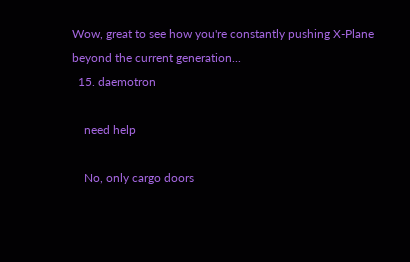Wow, great to see how you're constantly pushing X-Plane beyond the current generation...
  15. daemotron

    need help

    No, only cargo doors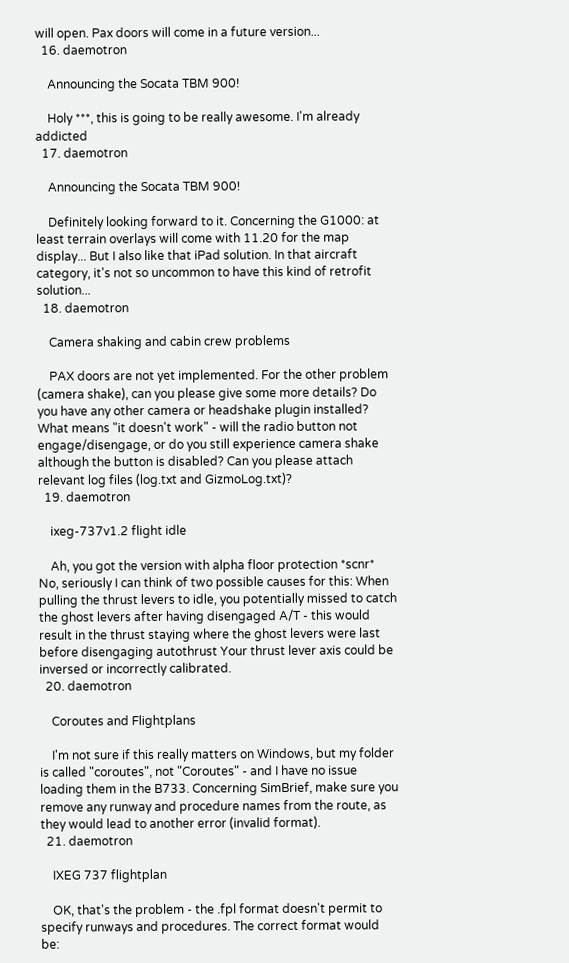will open. Pax doors will come in a future version...
  16. daemotron

    Announcing the Socata TBM 900!

    Holy ***, this is going to be really awesome. I'm already addicted
  17. daemotron

    Announcing the Socata TBM 900!

    Definitely looking forward to it. Concerning the G1000: at least terrain overlays will come with 11.20 for the map display... But I also like that iPad solution. In that aircraft category, it's not so uncommon to have this kind of retrofit solution...
  18. daemotron

    Camera shaking and cabin crew problems

    PAX doors are not yet implemented. For the other problem (camera shake), can you please give some more details? Do you have any other camera or headshake plugin installed? What means "it doesn't work" - will the radio button not engage/disengage, or do you still experience camera shake although the button is disabled? Can you please attach relevant log files (log.txt and GizmoLog.txt)?
  19. daemotron

    ixeg-737v1.2 flight idle

    Ah, you got the version with alpha floor protection *scnr* No, seriously I can think of two possible causes for this: When pulling the thrust levers to idle, you potentially missed to catch the ghost levers after having disengaged A/T - this would result in the thrust staying where the ghost levers were last before disengaging autothrust Your thrust lever axis could be inversed or incorrectly calibrated.
  20. daemotron

    Coroutes and Flightplans

    I'm not sure if this really matters on Windows, but my folder is called "coroutes", not "Coroutes" - and I have no issue loading them in the B733. Concerning SimBrief, make sure you remove any runway and procedure names from the route, as they would lead to another error (invalid format).
  21. daemotron

    IXEG 737 flightplan

    OK, that's the problem - the .fpl format doesn't permit to specify runways and procedures. The correct format would be: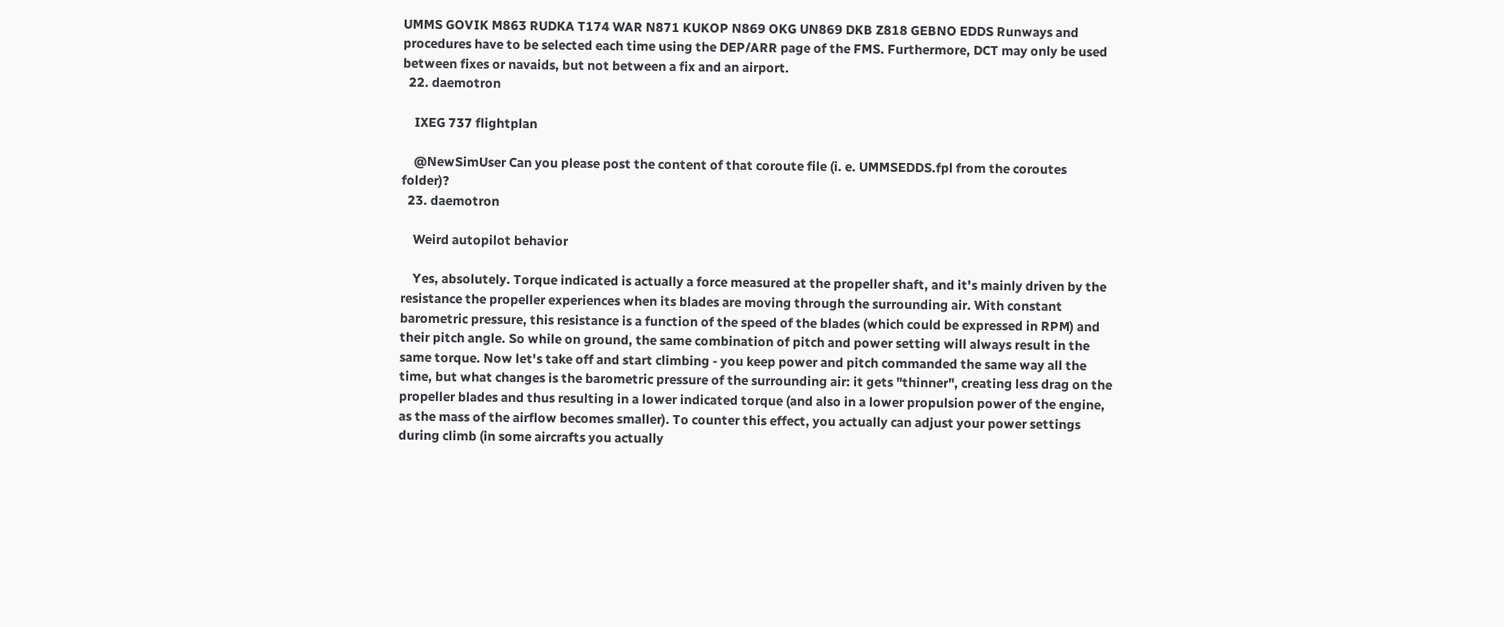UMMS GOVIK M863 RUDKA T174 WAR N871 KUKOP N869 OKG UN869 DKB Z818 GEBNO EDDS Runways and procedures have to be selected each time using the DEP/ARR page of the FMS. Furthermore, DCT may only be used between fixes or navaids, but not between a fix and an airport.
  22. daemotron

    IXEG 737 flightplan

    @NewSimUser Can you please post the content of that coroute file (i. e. UMMSEDDS.fpl from the coroutes folder)?
  23. daemotron

    Weird autopilot behavior

    Yes, absolutely. Torque indicated is actually a force measured at the propeller shaft, and it's mainly driven by the resistance the propeller experiences when its blades are moving through the surrounding air. With constant barometric pressure, this resistance is a function of the speed of the blades (which could be expressed in RPM) and their pitch angle. So while on ground, the same combination of pitch and power setting will always result in the same torque. Now let's take off and start climbing - you keep power and pitch commanded the same way all the time, but what changes is the barometric pressure of the surrounding air: it gets "thinner", creating less drag on the propeller blades and thus resulting in a lower indicated torque (and also in a lower propulsion power of the engine, as the mass of the airflow becomes smaller). To counter this effect, you actually can adjust your power settings during climb (in some aircrafts you actually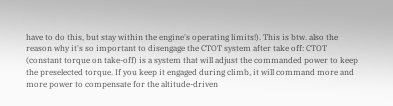have to do this, but stay within the engine's operating limits!). This is btw. also the reason why it's so important to disengage the CTOT system after take off: CTOT (constant torque on take-off) is a system that will adjust the commanded power to keep the preselected torque. If you keep it engaged during climb, it will command more and more power to compensate for the altitude-driven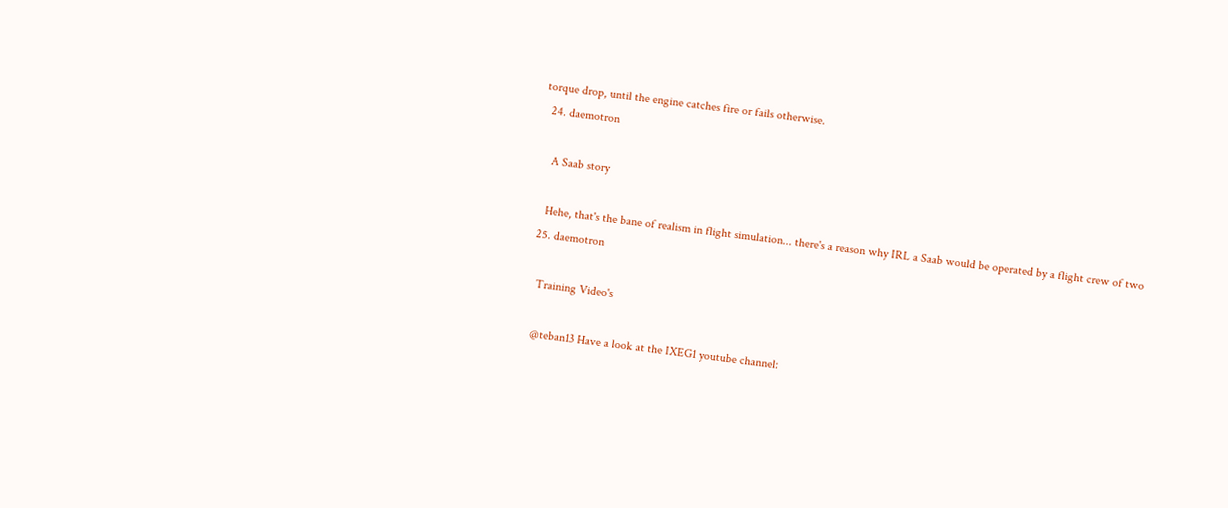torque drop, until the engine catches fire or fails otherwise.
  24. daemotron

    A Saab story

    Hehe, that's the bane of realism in flight simulation... there's a reason why IRL a Saab would be operated by a flight crew of two
  25. daemotron

    Training Video's

    @teban13 Have a look at the IXEG1 youtube channel: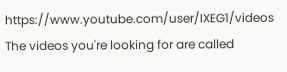https://www.youtube.com/user/IXEG1/videos The videos you're looking for are called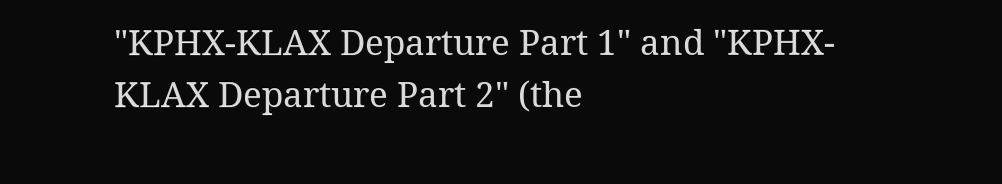"KPHX-KLAX Departure Part 1" and "KPHX-KLAX Departure Part 2" (the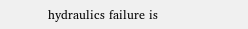hydraulics failure is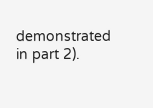demonstrated in part 2).